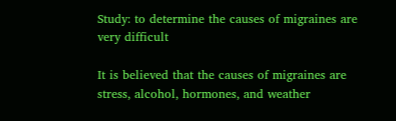Study: to determine the causes of migraines are very difficult

It is believed that the causes of migraines are stress, alcohol, hormones, and weather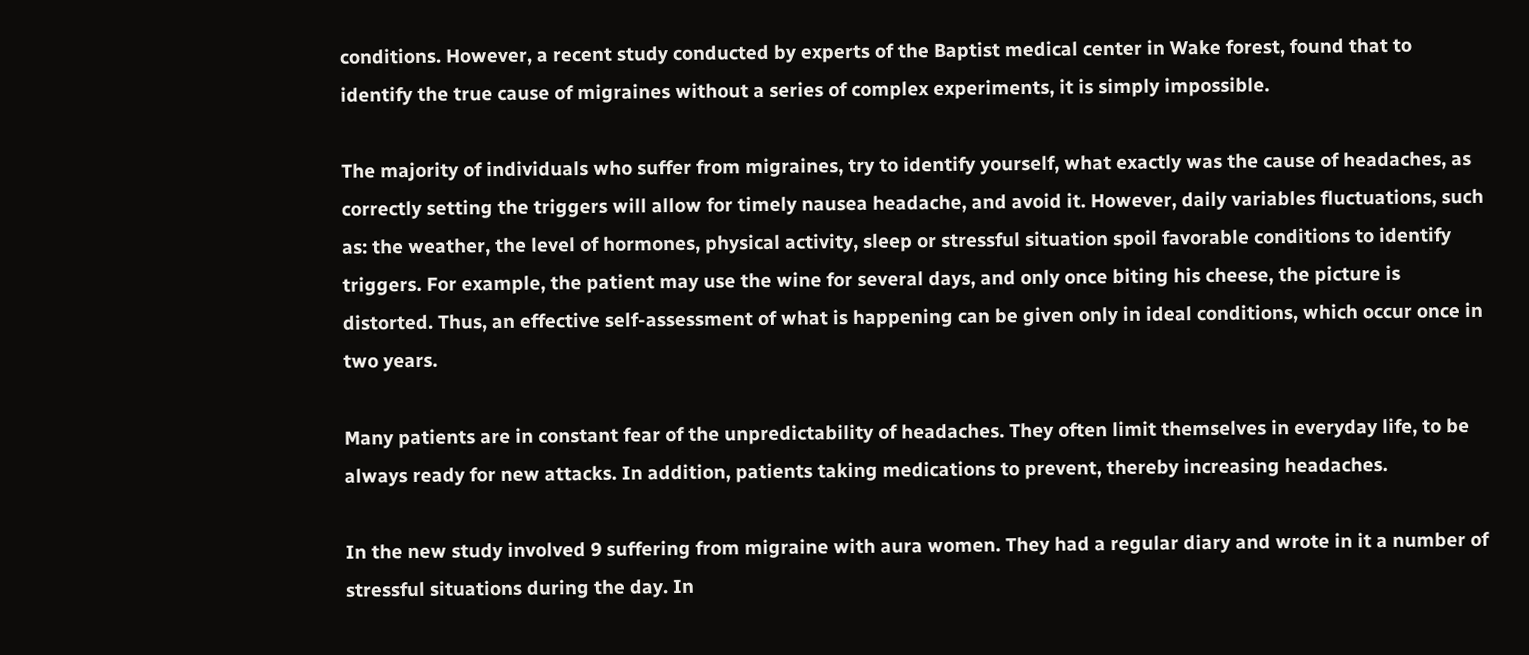conditions. However, a recent study conducted by experts of the Baptist medical center in Wake forest, found that to identify the true cause of migraines without a series of complex experiments, it is simply impossible.

The majority of individuals who suffer from migraines, try to identify yourself, what exactly was the cause of headaches, as correctly setting the triggers will allow for timely nausea headache, and avoid it. However, daily variables fluctuations, such as: the weather, the level of hormones, physical activity, sleep or stressful situation spoil favorable conditions to identify triggers. For example, the patient may use the wine for several days, and only once biting his cheese, the picture is distorted. Thus, an effective self-assessment of what is happening can be given only in ideal conditions, which occur once in two years.

Many patients are in constant fear of the unpredictability of headaches. They often limit themselves in everyday life, to be always ready for new attacks. In addition, patients taking medications to prevent, thereby increasing headaches.

In the new study involved 9 suffering from migraine with aura women. They had a regular diary and wrote in it a number of stressful situations during the day. In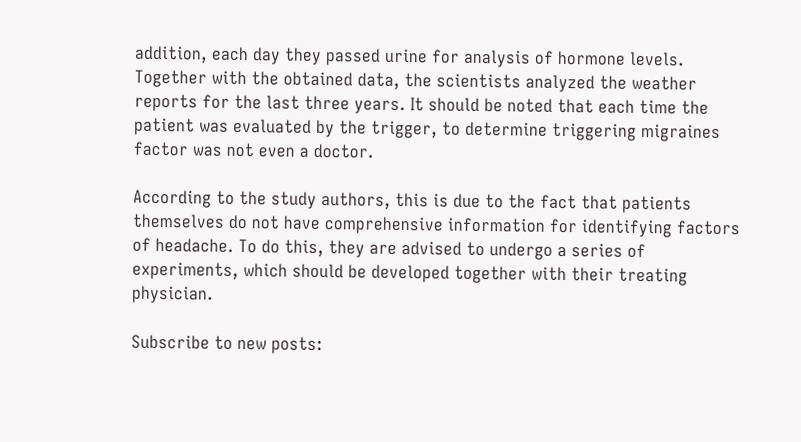addition, each day they passed urine for analysis of hormone levels. Together with the obtained data, the scientists analyzed the weather reports for the last three years. It should be noted that each time the patient was evaluated by the trigger, to determine triggering migraines factor was not even a doctor.

According to the study authors, this is due to the fact that patients themselves do not have comprehensive information for identifying factors of headache. To do this, they are advised to undergo a series of experiments, which should be developed together with their treating physician.

Subscribe to new posts: